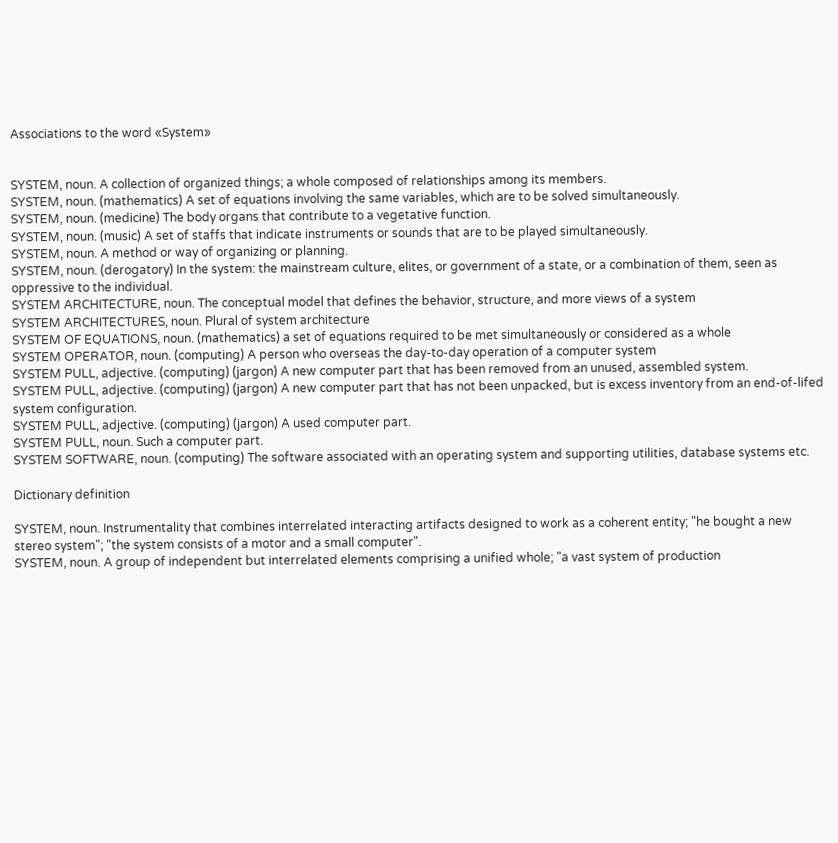Associations to the word «System»


SYSTEM, noun. A collection of organized things; a whole composed of relationships among its members.
SYSTEM, noun. (mathematics) A set of equations involving the same variables, which are to be solved simultaneously.
SYSTEM, noun. (medicine) The body organs that contribute to a vegetative function.
SYSTEM, noun. (music) A set of staffs that indicate instruments or sounds that are to be played simultaneously.
SYSTEM, noun. A method or way of organizing or planning.
SYSTEM, noun. (derogatory) In the system: the mainstream culture, elites, or government of a state, or a combination of them, seen as oppressive to the individual.
SYSTEM ARCHITECTURE, noun. The conceptual model that defines the behavior, structure, and more views of a system
SYSTEM ARCHITECTURES, noun. Plural of system architecture
SYSTEM OF EQUATIONS, noun. (mathematics) a set of equations required to be met simultaneously or considered as a whole
SYSTEM OPERATOR, noun. (computing) A person who overseas the day-to-day operation of a computer system
SYSTEM PULL, adjective. (computing) (jargon) A new computer part that has been removed from an unused, assembled system.
SYSTEM PULL, adjective. (computing) (jargon) A new computer part that has not been unpacked, but is excess inventory from an end-of-lifed system configuration.
SYSTEM PULL, adjective. (computing) (jargon) A used computer part.
SYSTEM PULL, noun. Such a computer part.
SYSTEM SOFTWARE, noun. (computing) The software associated with an operating system and supporting utilities, database systems etc.

Dictionary definition

SYSTEM, noun. Instrumentality that combines interrelated interacting artifacts designed to work as a coherent entity; "he bought a new stereo system"; "the system consists of a motor and a small computer".
SYSTEM, noun. A group of independent but interrelated elements comprising a unified whole; "a vast system of production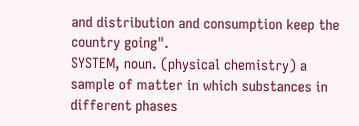and distribution and consumption keep the country going".
SYSTEM, noun. (physical chemistry) a sample of matter in which substances in different phases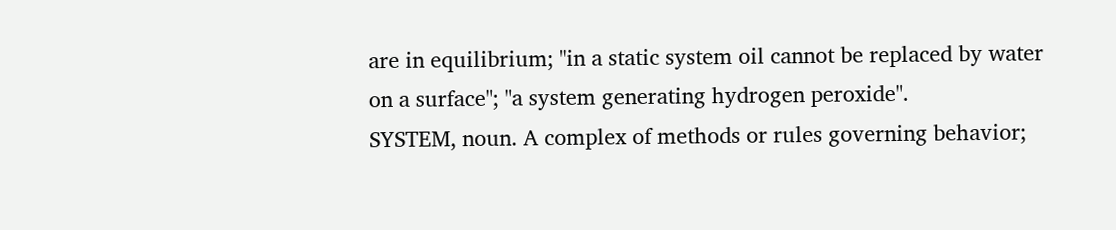are in equilibrium; "in a static system oil cannot be replaced by water on a surface"; "a system generating hydrogen peroxide".
SYSTEM, noun. A complex of methods or rules governing behavior;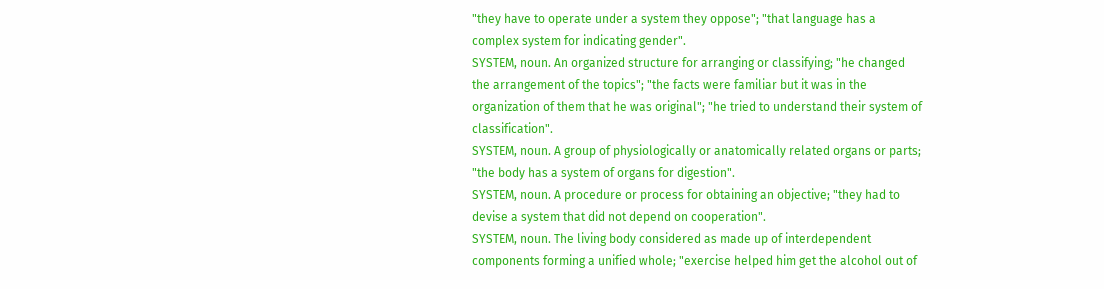"they have to operate under a system they oppose"; "that language has a complex system for indicating gender".
SYSTEM, noun. An organized structure for arranging or classifying; "he changed the arrangement of the topics"; "the facts were familiar but it was in the organization of them that he was original"; "he tried to understand their system of classification".
SYSTEM, noun. A group of physiologically or anatomically related organs or parts; "the body has a system of organs for digestion".
SYSTEM, noun. A procedure or process for obtaining an objective; "they had to devise a system that did not depend on cooperation".
SYSTEM, noun. The living body considered as made up of interdependent components forming a unified whole; "exercise helped him get the alcohol out of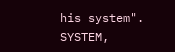his system".
SYSTEM,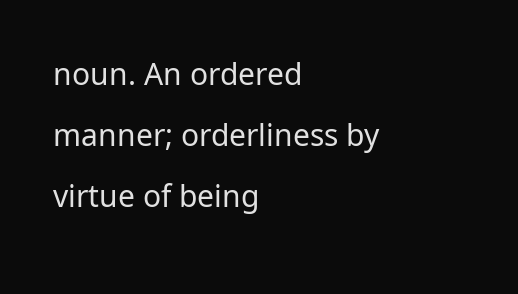noun. An ordered manner; orderliness by virtue of being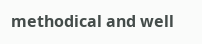methodical and well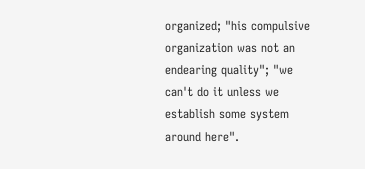organized; "his compulsive organization was not an endearing quality"; "we can't do it unless we establish some system around here".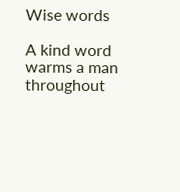Wise words

A kind word warms a man throughout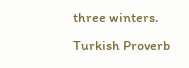three winters.
Turkish Proverb